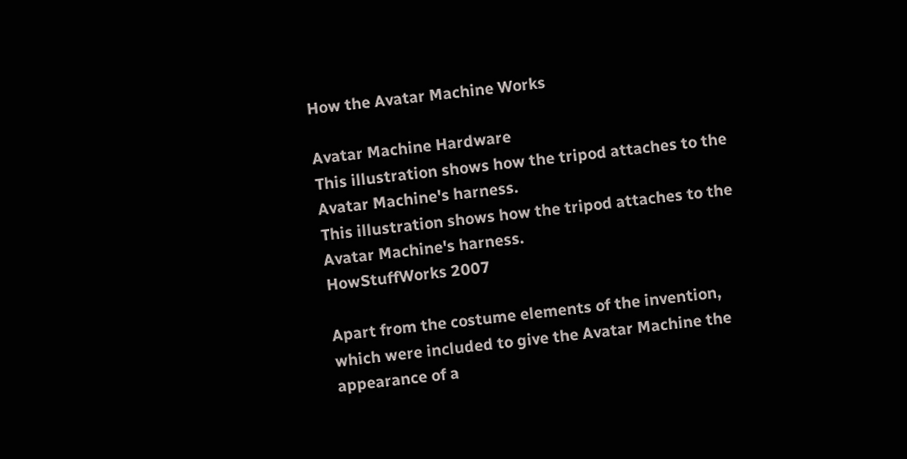How the Avatar Machine Works

Avatar Machine Hardware
This illustration shows how the tripod attaches to the Avatar Machine's harness.
This illustration shows how the tripod attaches to the Avatar Machine's harness.
HowStuffWorks 2007

Apart from the costume elements of the invention, which were included to give the Avatar Machine the appearance of a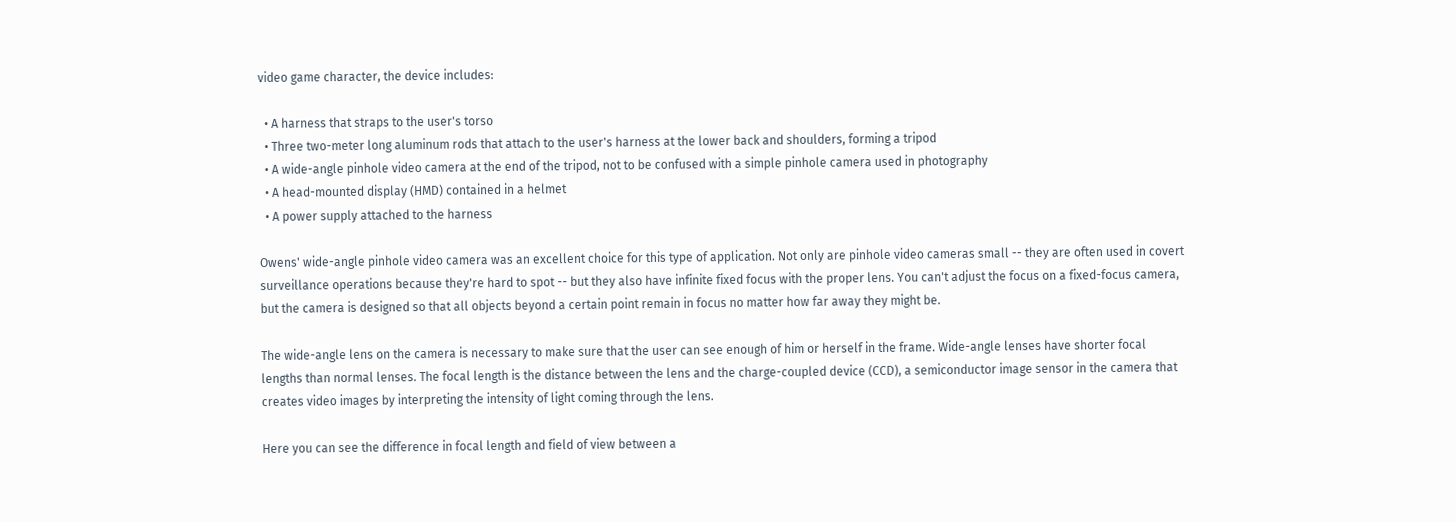video game character, the device includes:

  • A harness that straps to the user's torso
  • Three two-meter long aluminum rods that attach to the user's harness at the lower back and shoulders, forming a tripod
  • A wide-angle pinhole video camera at the end of the tripod, not to be confused with a simple pinhole camera used in photography
  • A head-mounted display (HMD) contained in a helmet
  • A power supply attached to the harness

Owens' wide-angle pinhole video camera was an excellent choice for this type of application. Not only are pinhole video cameras small -- they are often used in covert surveillance operations because they're hard to spot -- but they also have infinite fixed focus with the proper lens. You can't adjust the focus on a fixed-focus camera, but the camera is designed so that all objects beyond a certain point remain in focus no matter how far away they might be.

The wide-angle lens on the camera is necessary to make sure that the user can see enough of him or herself in the frame. Wide-angle lenses have shorter focal lengths than normal lenses. The focal length is the distance between the lens and the charge-coupled device (CCD), a semiconductor image sensor in the camera that creates video images by interpreting the intensity of light coming through the lens.

Here you can see the difference in focal length and field of view between a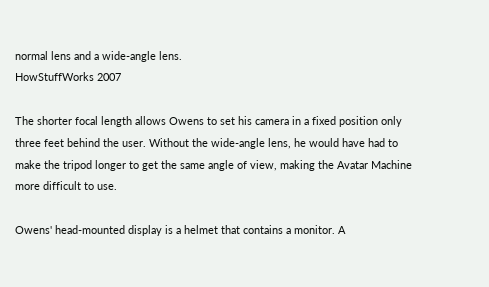normal lens and a wide-angle lens.
HowStuffWorks 2007

The shorter focal length allows Owens to set his camera in a fixed position only three feet behind the user. Without the wide-angle lens, he would have had to make the tripod longer to get the same angle of view, making the Avatar Machine more difficult to use.

Owens' head-mounted display is a helmet that contains a monitor. A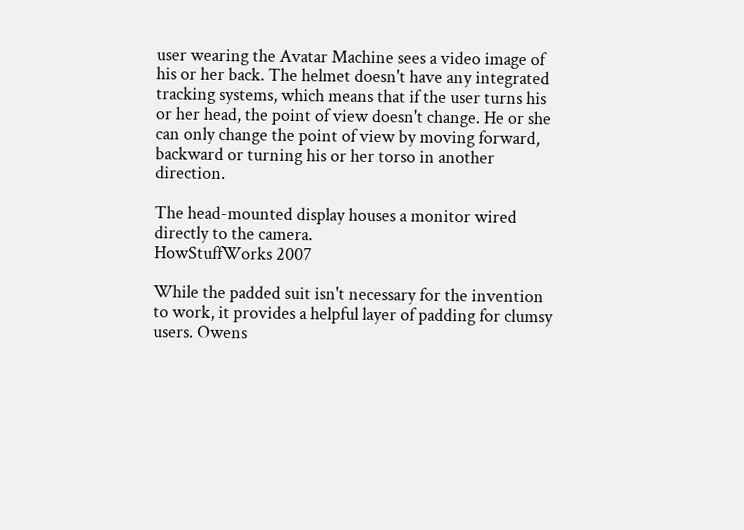user wearing the Avatar Machine sees a video image of his or her back. The helmet doesn't have any integrated tracking systems, which means that if the user turns his or her head, the point of view doesn't change. He or she can only change the point of view by moving forward, backward or turning his or her torso in another direction.

The head-mounted display houses a monitor wired directly to the camera.
HowStuffWorks 2007

While the padded suit isn't necessary for the invention to work, it provides a helpful layer of padding for clumsy users. Owens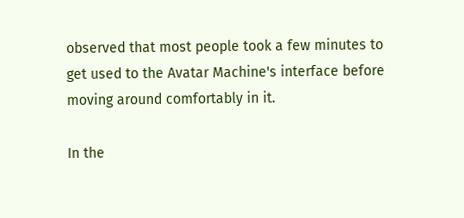observed that most people took a few minutes to get used to the Avatar Machine's interface before moving around comfortably in it.

In the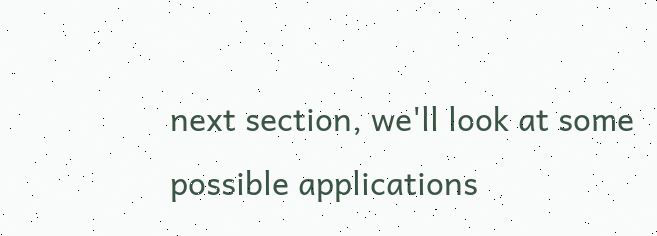next section, we'll look at some possible applications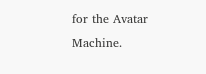for the Avatar Machine.